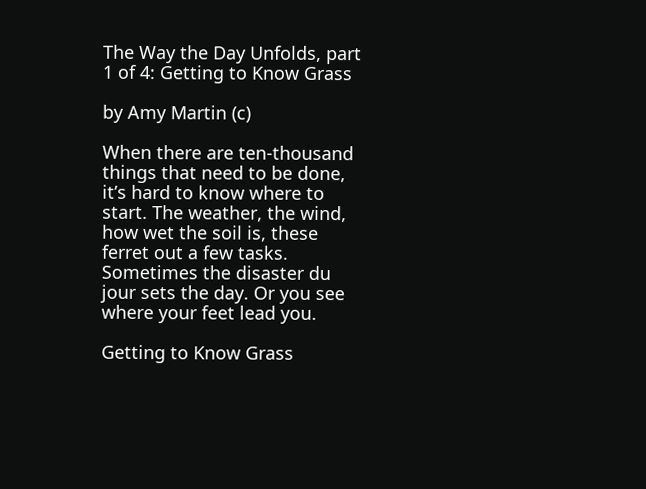The Way the Day Unfolds, part 1 of 4: Getting to Know Grass

by Amy Martin (c)

When there are ten-thousand things that need to be done, it’s hard to know where to start. The weather, the wind, how wet the soil is, these ferret out a few tasks. Sometimes the disaster du jour sets the day. Or you see where your feet lead you.

Getting to Know Grass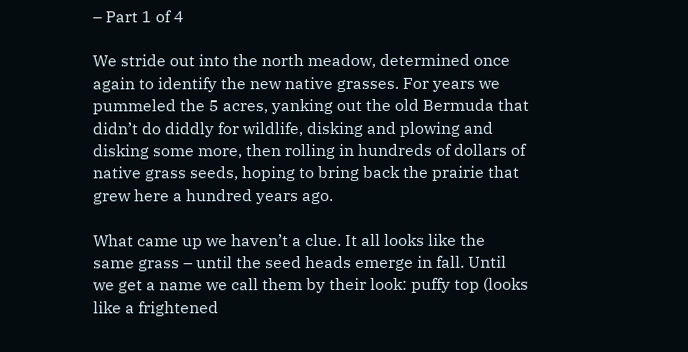– Part 1 of 4

We stride out into the north meadow, determined once again to identify the new native grasses. For years we pummeled the 5 acres, yanking out the old Bermuda that didn’t do diddly for wildlife, disking and plowing and disking some more, then rolling in hundreds of dollars of native grass seeds, hoping to bring back the prairie that grew here a hundred years ago.

What came up we haven’t a clue. It all looks like the same grass – until the seed heads emerge in fall. Until we get a name we call them by their look: puffy top (looks like a frightened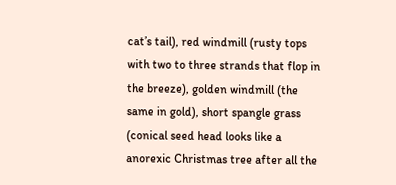cat’s tail), red windmill (rusty tops with two to three strands that flop in the breeze), golden windmill (the same in gold), short spangle grass (conical seed head looks like a anorexic Christmas tree after all the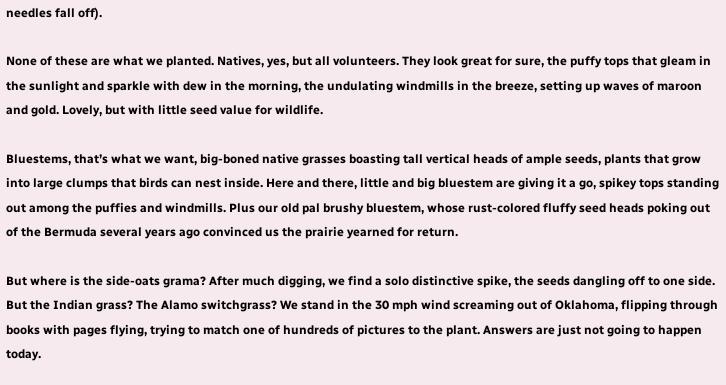needles fall off).

None of these are what we planted. Natives, yes, but all volunteers. They look great for sure, the puffy tops that gleam in the sunlight and sparkle with dew in the morning, the undulating windmills in the breeze, setting up waves of maroon and gold. Lovely, but with little seed value for wildlife.

Bluestems, that’s what we want, big-boned native grasses boasting tall vertical heads of ample seeds, plants that grow into large clumps that birds can nest inside. Here and there, little and big bluestem are giving it a go, spikey tops standing out among the puffies and windmills. Plus our old pal brushy bluestem, whose rust-colored fluffy seed heads poking out of the Bermuda several years ago convinced us the prairie yearned for return.

But where is the side-oats grama? After much digging, we find a solo distinctive spike, the seeds dangling off to one side. But the Indian grass? The Alamo switchgrass? We stand in the 30 mph wind screaming out of Oklahoma, flipping through books with pages flying, trying to match one of hundreds of pictures to the plant. Answers are just not going to happen today.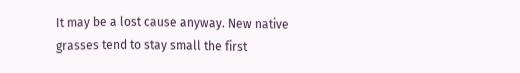It may be a lost cause anyway. New native grasses tend to stay small the first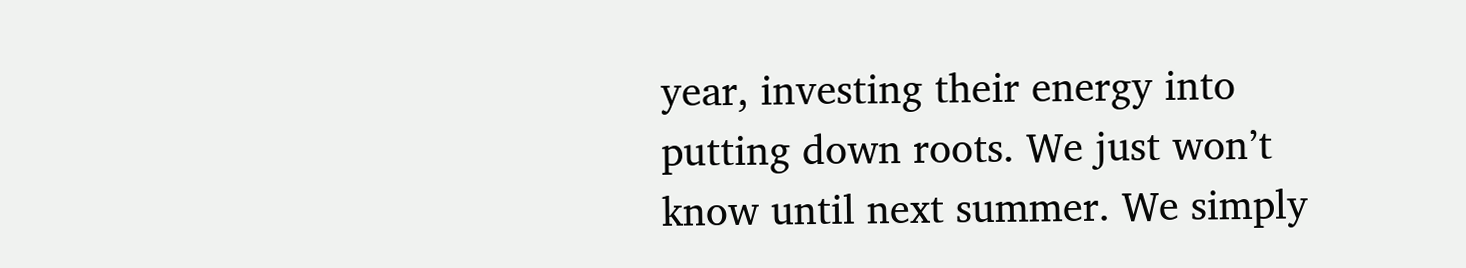year, investing their energy into putting down roots. We just won’t know until next summer. We simply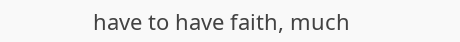have to have faith, much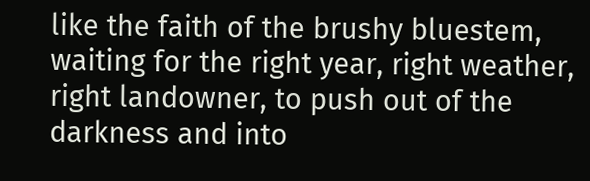like the faith of the brushy bluestem, waiting for the right year, right weather, right landowner, to push out of the darkness and into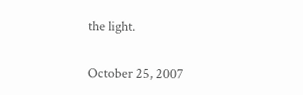the light.

October 25, 2007